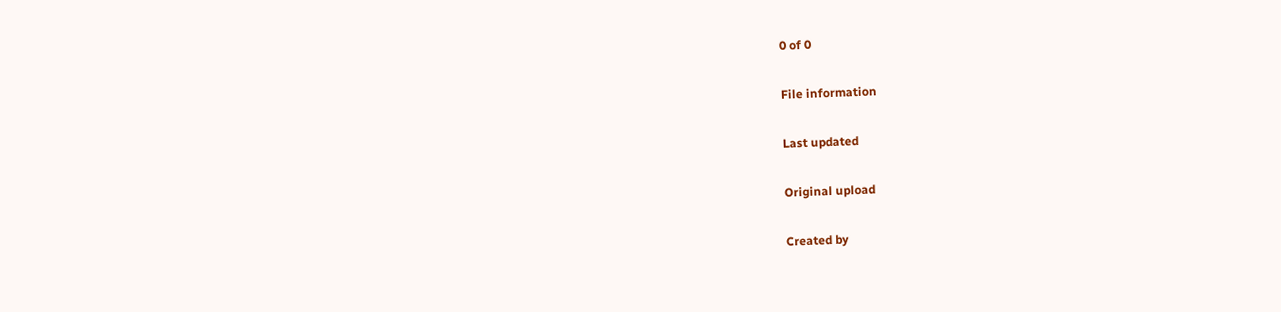0 of 0

File information

Last updated

Original upload

Created by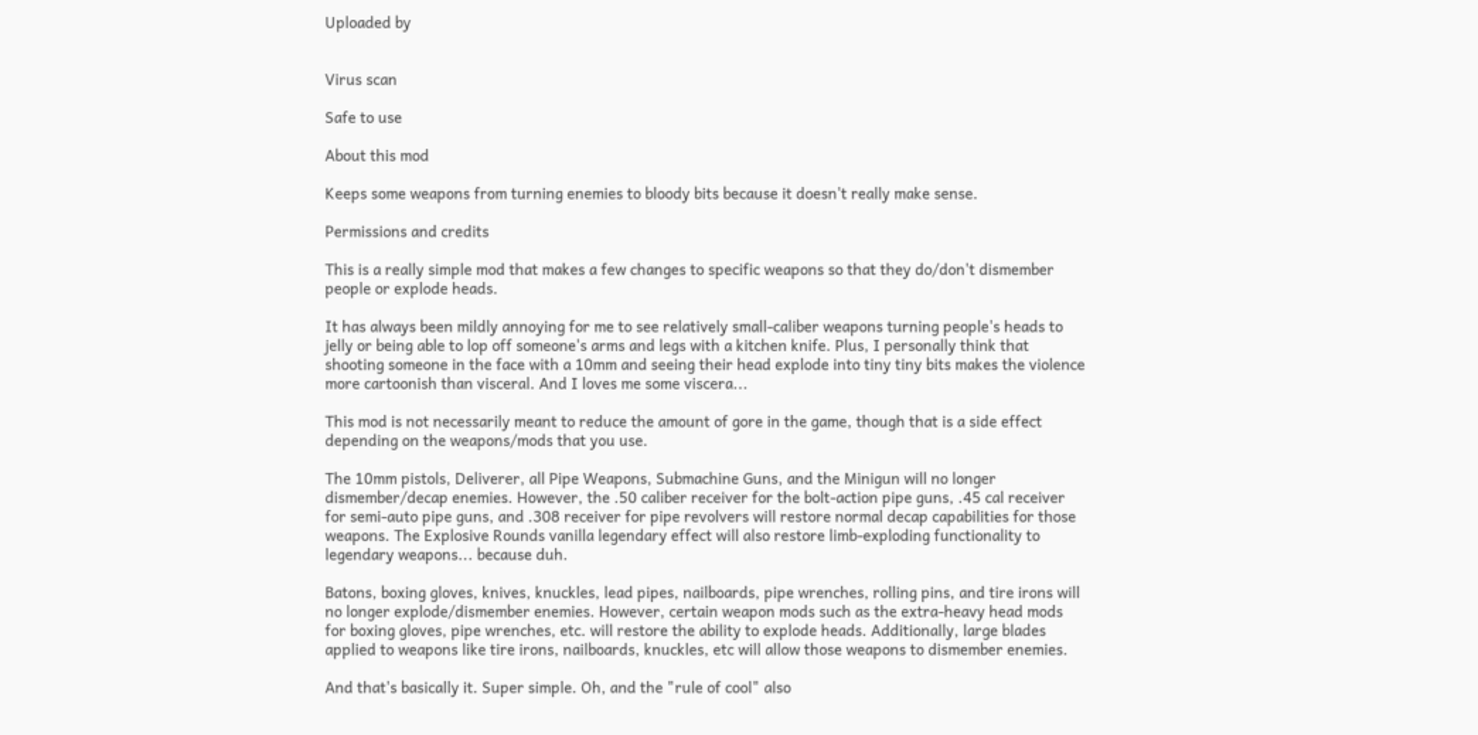Uploaded by


Virus scan

Safe to use

About this mod

Keeps some weapons from turning enemies to bloody bits because it doesn't really make sense.

Permissions and credits

This is a really simple mod that makes a few changes to specific weapons so that they do/don't dismember people or explode heads.

It has always been mildly annoying for me to see relatively small-caliber weapons turning people's heads to jelly or being able to lop off someone's arms and legs with a kitchen knife. Plus, I personally think that shooting someone in the face with a 10mm and seeing their head explode into tiny tiny bits makes the violence more cartoonish than visceral. And I loves me some viscera...

This mod is not necessarily meant to reduce the amount of gore in the game, though that is a side effect depending on the weapons/mods that you use.

The 10mm pistols, Deliverer, all Pipe Weapons, Submachine Guns, and the Minigun will no longer dismember/decap enemies. However, the .50 caliber receiver for the bolt-action pipe guns, .45 cal receiver for semi-auto pipe guns, and .308 receiver for pipe revolvers will restore normal decap capabilities for those weapons. The Explosive Rounds vanilla legendary effect will also restore limb-exploding functionality to legendary weapons... because duh.

Batons, boxing gloves, knives, knuckles, lead pipes, nailboards, pipe wrenches, rolling pins, and tire irons will no longer explode/dismember enemies. However, certain weapon mods such as the extra-heavy head mods for boxing gloves, pipe wrenches, etc. will restore the ability to explode heads. Additionally, large blades applied to weapons like tire irons, nailboards, knuckles, etc will allow those weapons to dismember enemies.

And that's basically it. Super simple. Oh, and the "rule of cool" also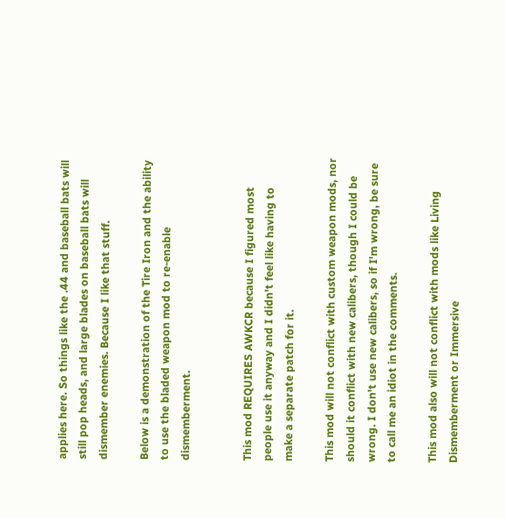applies here. So things like the .44 and baseball bats will still pop heads, and large blades on baseball bats will dismember enemies. Because I like that stuff.

Below is a demonstration of the Tire Iron and the ability to use the bladed weapon mod to re-enable dismemberment.


This mod REQUIRES AWKCR because I figured most people use it anyway and I didn't feel like having to make a separate patch for it.

This mod will not conflict with custom weapon mods, nor should it conflict with new calibers, though I could be wrong. I don't use new calibers, so if I'm wrong, be sure to call me an idiot in the comments.

This mod also will not conflict with mods like Living Dismemberment or Immersive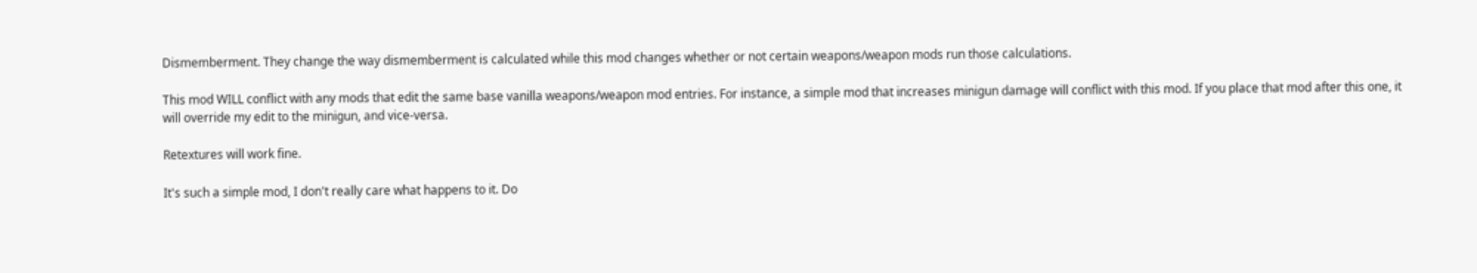Dismemberment. They change the way dismemberment is calculated while this mod changes whether or not certain weapons/weapon mods run those calculations.

This mod WILL conflict with any mods that edit the same base vanilla weapons/weapon mod entries. For instance, a simple mod that increases minigun damage will conflict with this mod. If you place that mod after this one, it will override my edit to the minigun, and vice-versa.

Retextures will work fine.

It's such a simple mod, I don't really care what happens to it. Do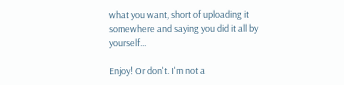what you want, short of uploading it somewhere and saying you did it all by yourself...

Enjoy! Or don't. I'm not a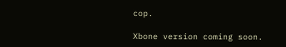cop.

Xbone version coming soon.